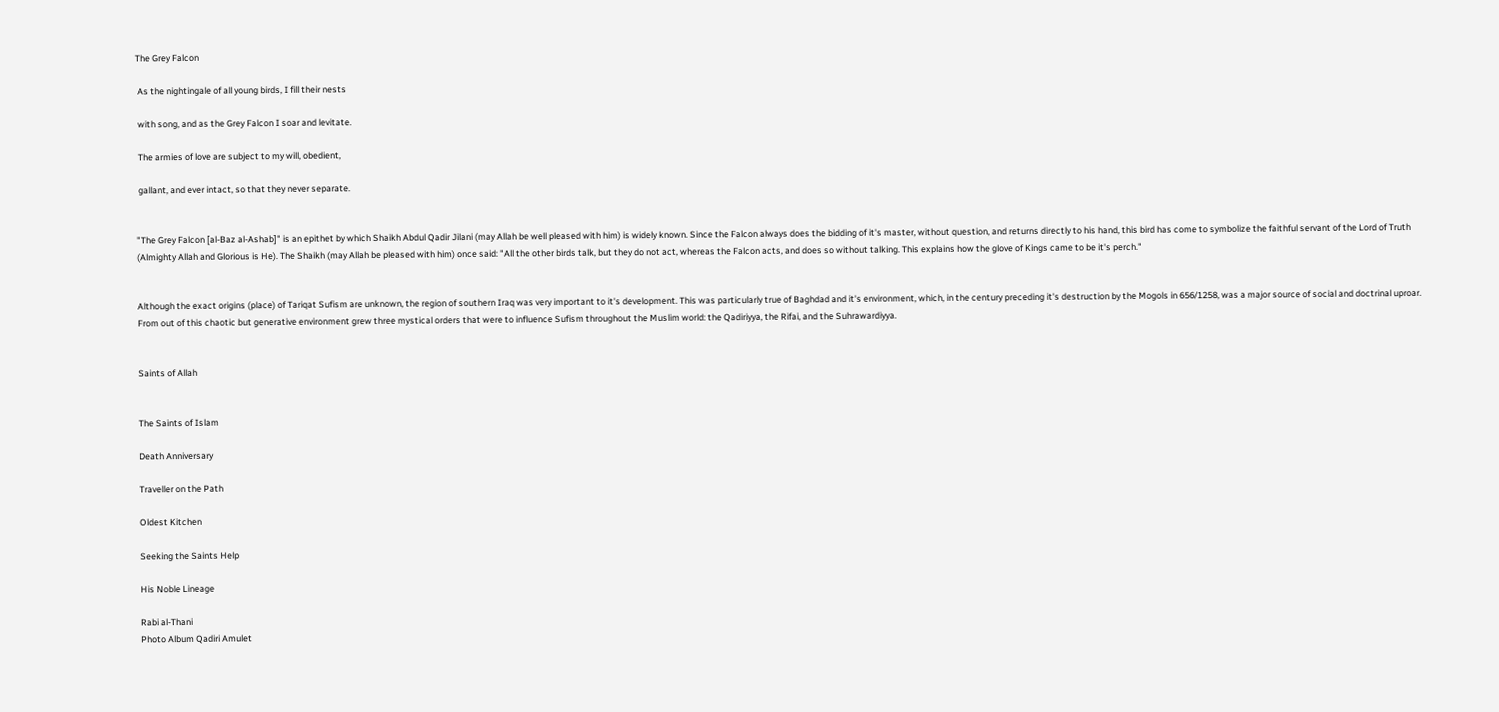The Grey Falcon

 As the nightingale of all young birds, I fill their nests

 with song, and as the Grey Falcon I soar and levitate.

 The armies of love are subject to my will, obedient,

 gallant, and ever intact, so that they never separate.


"The Grey Falcon [al-Baz al-Ashab]" is an epithet by which Shaikh Abdul Qadir Jilani (may Allah be well pleased with him) is widely known. Since the Falcon always does the bidding of it's master, without question, and returns directly to his hand, this bird has come to symbolize the faithful servant of the Lord of Truth (Almighty Allah and Glorious is He). The Shaikh (may Allah be pleased with him) once said: "All the other birds talk, but they do not act, whereas the Falcon acts, and does so without talking. This explains how the glove of Kings came to be it's perch."


Although the exact origins (place) of Tariqat Sufism are unknown, the region of southern Iraq was very important to it's development. This was particularly true of Baghdad and it's environment, which, in the century preceding it's destruction by the Mogols in 656/1258, was a major source of social and doctrinal uproar. From out of this chaotic but generative environment grew three mystical orders that were to influence Sufism throughout the Muslim world: the Qadiriyya, the Rifai, and the Suhrawardiyya.


Saints of Allah


The Saints of Islam

Death Anniversary

Traveller on the Path

Oldest Kitchen

Seeking the Saints Help

His Noble Lineage

Rabi al-Thani
Photo Album Qadiri Amulet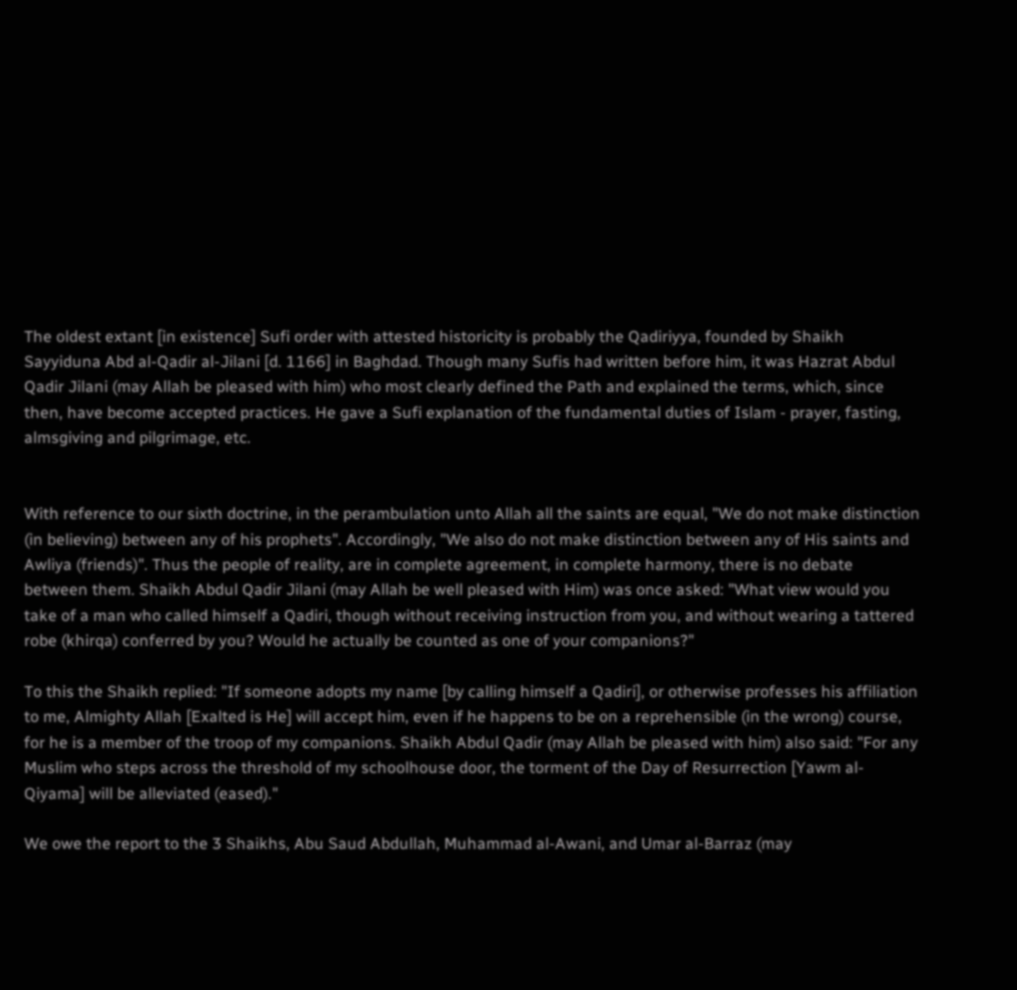The oldest extant [in existence] Sufi order with attested historicity is probably the Qadiriyya, founded by Shaikh Sayyiduna Abd al-Qadir al-Jilani [d. 1166] in Baghdad. Though many Sufis had written before him, it was Hazrat Abdul Qadir Jilani (may Allah be pleased with him) who most clearly defined the Path and explained the terms, which, since then, have become accepted practices. He gave a Sufi explanation of the fundamental duties of Islam - prayer, fasting, almsgiving and pilgrimage, etc.


With reference to our sixth doctrine, in the perambulation unto Allah all the saints are equal, "We do not make distinction (in believing) between any of his prophets". Accordingly, "We also do not make distinction between any of His saints and Awliya (friends)". Thus the people of reality, are in complete agreement, in complete harmony, there is no debate between them. Shaikh Abdul Qadir Jilani (may Allah be well pleased with Him) was once asked: "What view would you take of a man who called himself a Qadiri, though without receiving instruction from you, and without wearing a tattered robe (khirqa) conferred by you? Would he actually be counted as one of your companions?"

To this the Shaikh replied: "If someone adopts my name [by calling himself a Qadiri], or otherwise professes his affiliation to me, Almighty Allah [Exalted is He] will accept him, even if he happens to be on a reprehensible (in the wrong) course, for he is a member of the troop of my companions. Shaikh Abdul Qadir (may Allah be pleased with him) also said: "For any Muslim who steps across the threshold of my schoolhouse door, the torment of the Day of Resurrection [Yawm al-Qiyama] will be alleviated (eased)."

We owe the report to the 3 Shaikhs, Abu Saud Abdullah, Muhammad al-Awani, and Umar al-Barraz (may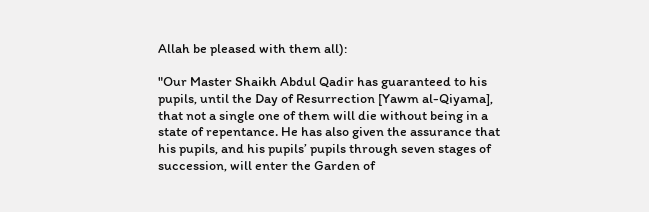Allah be pleased with them all):

"Our Master Shaikh Abdul Qadir has guaranteed to his pupils, until the Day of Resurrection [Yawm al-Qiyama], that not a single one of them will die without being in a state of repentance. He has also given the assurance that his pupils, and his pupils’ pupils through seven stages of succession, will enter the Garden of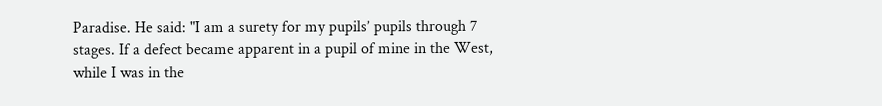Paradise. He said: "I am a surety for my pupils’ pupils through 7 stages. If a defect became apparent in a pupil of mine in the West, while I was in the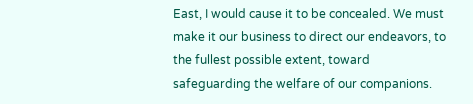East, I would cause it to be concealed. We must make it our business to direct our endeavors, to the fullest possible extent, toward safeguarding the welfare of our companions.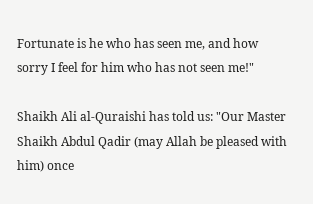Fortunate is he who has seen me, and how sorry I feel for him who has not seen me!"

Shaikh Ali al-Quraishi has told us: "Our Master Shaikh Abdul Qadir (may Allah be pleased with him) once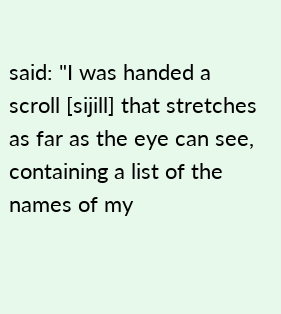said: "I was handed a scroll [sijill] that stretches as far as the eye can see, containing a list of the names of my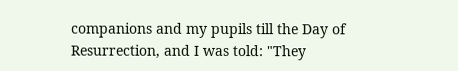companions and my pupils till the Day of Resurrection, and I was told: "They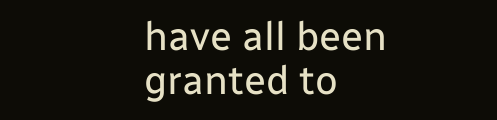have all been granted to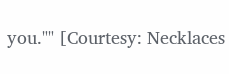you."" [Courtesy: Necklaces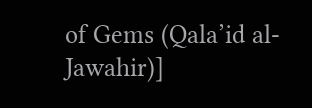of Gems (Qala’id al-Jawahir)]